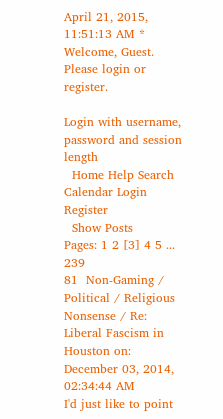April 21, 2015, 11:51:13 AM *
Welcome, Guest. Please login or register.

Login with username, password and session length
  Home Help Search Calendar Login Register
  Show Posts
Pages: 1 2 [3] 4 5 ... 239
81  Non-Gaming / Political / Religious Nonsense / Re: Liberal Fascism in Houston on: December 03, 2014, 02:34:44 AM
I'd just like to point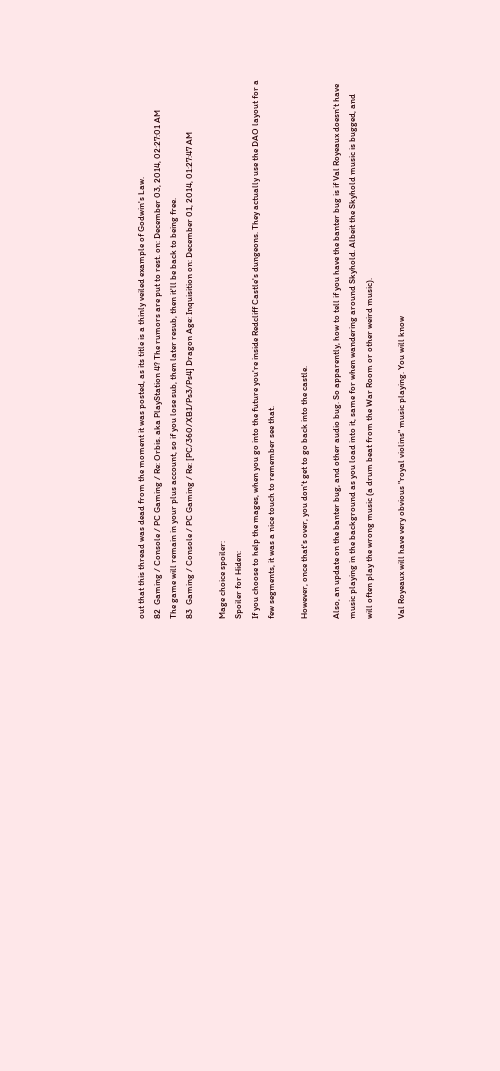out that this thread was dead from the moment it was posted, as its title is a thinly veiled example of Godwin's Law.
82  Gaming / Console / PC Gaming / Re: Orbis. aka PlayStation 4? The rumors are put to rest. on: December 03, 2014, 02:27:01 AM
The game will remain in your plus account, so if you lose sub, then later resub, then it'll be back to being free.
83  Gaming / Console / PC Gaming / Re: [PC/360/XB1/Ps3/Ps4] Dragon Age: Inquisition on: December 01, 2014, 01:27:47 AM

Mage choice spoiler:
Spoiler for Hiden:
If you choose to help the mages, when you go into the future you're inside Redcliff Castle's dungeons. They actually use the DAO layout for a few segments, it was a nice touch to remember see that.

However, once that's over, you don't get to go back into the castle.

Also, an update on the banter bug, and other audio bug. So apparently, how to tell if you have the banter bug is if Val Royeaux doesn't have music playing in the background as you load into it, same for when wandering around Skyhold. Albeit the Skyhold music is bugged, and will often play the wrong music (a drum beat from the War Room or other weird music).

Val Royeaux will have very obvious "royal violins" music playing. You will know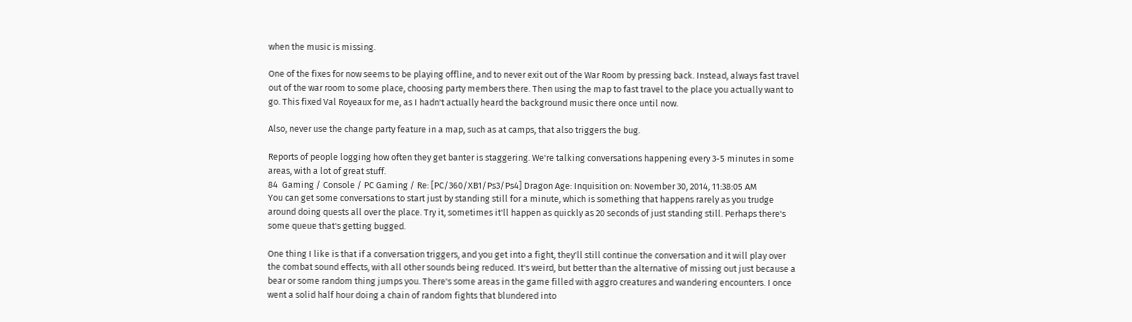when the music is missing.

One of the fixes for now seems to be playing offline, and to never exit out of the War Room by pressing back. Instead, always fast travel out of the war room to some place, choosing party members there. Then using the map to fast travel to the place you actually want to go. This fixed Val Royeaux for me, as I hadn't actually heard the background music there once until now.

Also, never use the change party feature in a map, such as at camps, that also triggers the bug.

Reports of people logging how often they get banter is staggering. We're talking conversations happening every 3-5 minutes in some areas, with a lot of great stuff.
84  Gaming / Console / PC Gaming / Re: [PC/360/XB1/Ps3/Ps4] Dragon Age: Inquisition on: November 30, 2014, 11:38:05 AM
You can get some conversations to start just by standing still for a minute, which is something that happens rarely as you trudge around doing quests all over the place. Try it, sometimes it'll happen as quickly as 20 seconds of just standing still. Perhaps there's some queue that's getting bugged.

One thing I like is that if a conversation triggers, and you get into a fight, they'll still continue the conversation and it will play over the combat sound effects, with all other sounds being reduced. It's weird, but better than the alternative of missing out just because a bear or some random thing jumps you. There's some areas in the game filled with aggro creatures and wandering encounters. I once went a solid half hour doing a chain of random fights that blundered into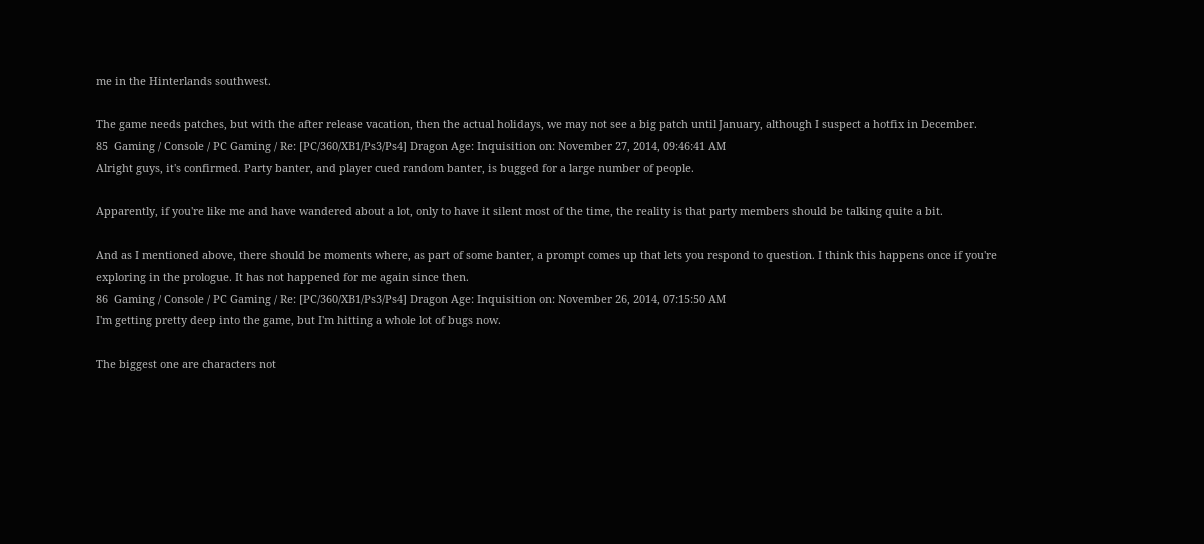me in the Hinterlands southwest.

The game needs patches, but with the after release vacation, then the actual holidays, we may not see a big patch until January, although I suspect a hotfix in December.
85  Gaming / Console / PC Gaming / Re: [PC/360/XB1/Ps3/Ps4] Dragon Age: Inquisition on: November 27, 2014, 09:46:41 AM
Alright guys, it's confirmed. Party banter, and player cued random banter, is bugged for a large number of people.

Apparently, if you're like me and have wandered about a lot, only to have it silent most of the time, the reality is that party members should be talking quite a bit.

And as I mentioned above, there should be moments where, as part of some banter, a prompt comes up that lets you respond to question. I think this happens once if you're exploring in the prologue. It has not happened for me again since then.
86  Gaming / Console / PC Gaming / Re: [PC/360/XB1/Ps3/Ps4] Dragon Age: Inquisition on: November 26, 2014, 07:15:50 AM
I'm getting pretty deep into the game, but I'm hitting a whole lot of bugs now.

The biggest one are characters not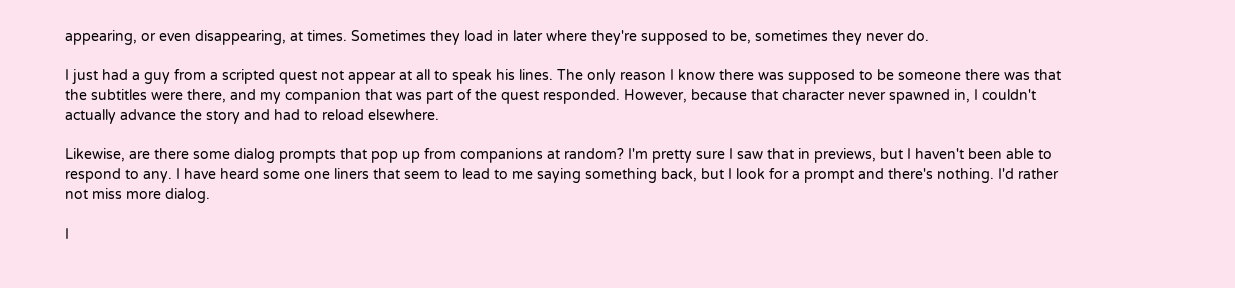appearing, or even disappearing, at times. Sometimes they load in later where they're supposed to be, sometimes they never do.

I just had a guy from a scripted quest not appear at all to speak his lines. The only reason I know there was supposed to be someone there was that the subtitles were there, and my companion that was part of the quest responded. However, because that character never spawned in, I couldn't actually advance the story and had to reload elsewhere.

Likewise, are there some dialog prompts that pop up from companions at random? I'm pretty sure I saw that in previews, but I haven't been able to respond to any. I have heard some one liners that seem to lead to me saying something back, but I look for a prompt and there's nothing. I'd rather not miss more dialog.

I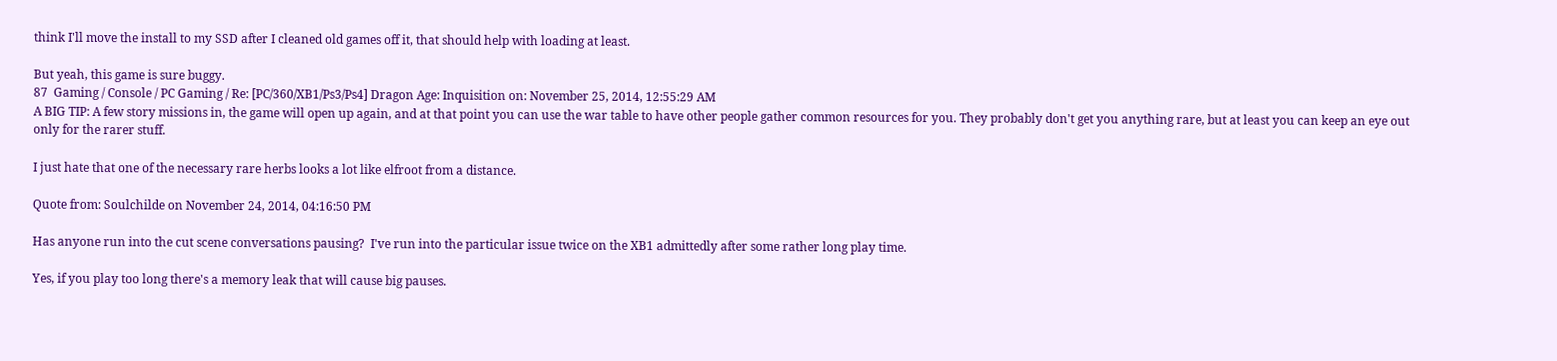think I'll move the install to my SSD after I cleaned old games off it, that should help with loading at least.

But yeah, this game is sure buggy.
87  Gaming / Console / PC Gaming / Re: [PC/360/XB1/Ps3/Ps4] Dragon Age: Inquisition on: November 25, 2014, 12:55:29 AM
A BIG TIP: A few story missions in, the game will open up again, and at that point you can use the war table to have other people gather common resources for you. They probably don't get you anything rare, but at least you can keep an eye out only for the rarer stuff.

I just hate that one of the necessary rare herbs looks a lot like elfroot from a distance.

Quote from: Soulchilde on November 24, 2014, 04:16:50 PM

Has anyone run into the cut scene conversations pausing?  I've run into the particular issue twice on the XB1 admittedly after some rather long play time.

Yes, if you play too long there's a memory leak that will cause big pauses.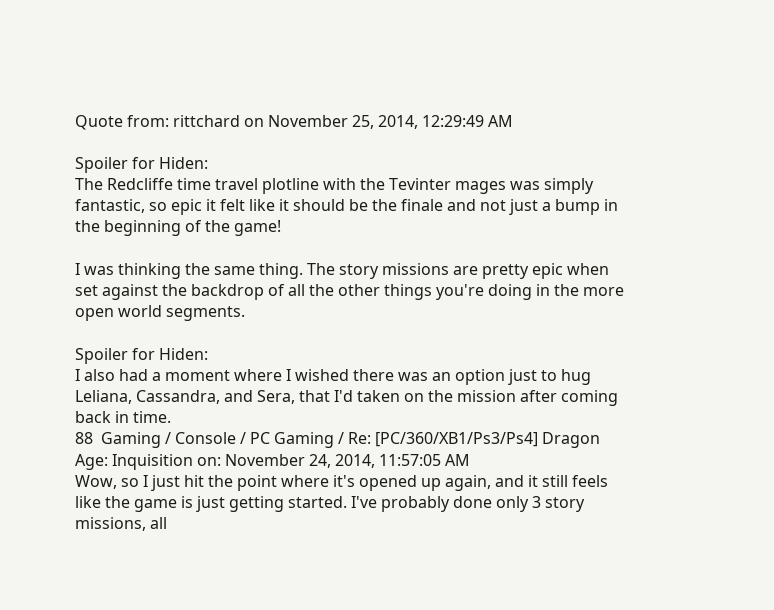Quote from: rittchard on November 25, 2014, 12:29:49 AM

Spoiler for Hiden:
The Redcliffe time travel plotline with the Tevinter mages was simply fantastic, so epic it felt like it should be the finale and not just a bump in the beginning of the game!

I was thinking the same thing. The story missions are pretty epic when set against the backdrop of all the other things you're doing in the more open world segments.

Spoiler for Hiden:
I also had a moment where I wished there was an option just to hug Leliana, Cassandra, and Sera, that I'd taken on the mission after coming back in time.
88  Gaming / Console / PC Gaming / Re: [PC/360/XB1/Ps3/Ps4] Dragon Age: Inquisition on: November 24, 2014, 11:57:05 AM
Wow, so I just hit the point where it's opened up again, and it still feels like the game is just getting started. I've probably done only 3 story missions, all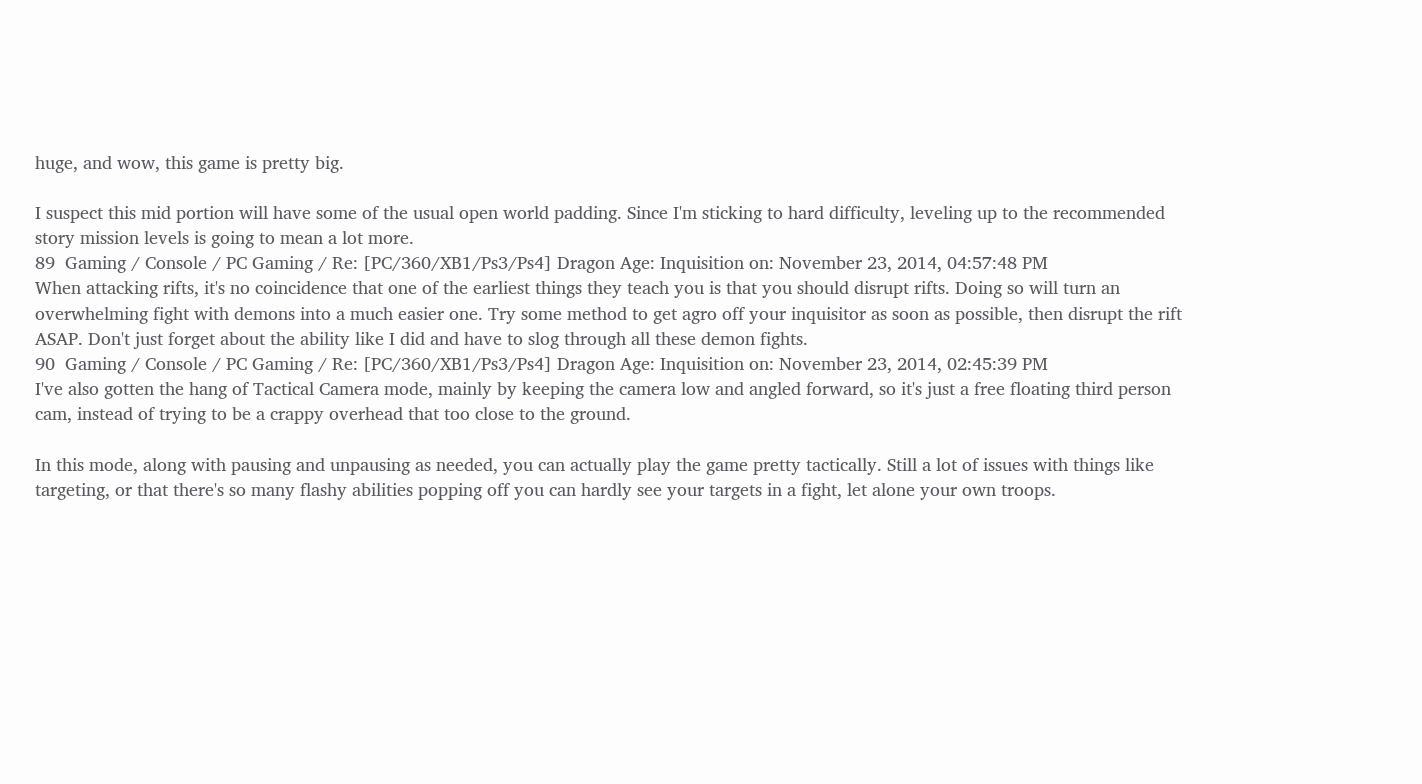huge, and wow, this game is pretty big.

I suspect this mid portion will have some of the usual open world padding. Since I'm sticking to hard difficulty, leveling up to the recommended story mission levels is going to mean a lot more.
89  Gaming / Console / PC Gaming / Re: [PC/360/XB1/Ps3/Ps4] Dragon Age: Inquisition on: November 23, 2014, 04:57:48 PM
When attacking rifts, it's no coincidence that one of the earliest things they teach you is that you should disrupt rifts. Doing so will turn an overwhelming fight with demons into a much easier one. Try some method to get agro off your inquisitor as soon as possible, then disrupt the rift ASAP. Don't just forget about the ability like I did and have to slog through all these demon fights.
90  Gaming / Console / PC Gaming / Re: [PC/360/XB1/Ps3/Ps4] Dragon Age: Inquisition on: November 23, 2014, 02:45:39 PM
I've also gotten the hang of Tactical Camera mode, mainly by keeping the camera low and angled forward, so it's just a free floating third person cam, instead of trying to be a crappy overhead that too close to the ground.

In this mode, along with pausing and unpausing as needed, you can actually play the game pretty tactically. Still a lot of issues with things like targeting, or that there's so many flashy abilities popping off you can hardly see your targets in a fight, let alone your own troops.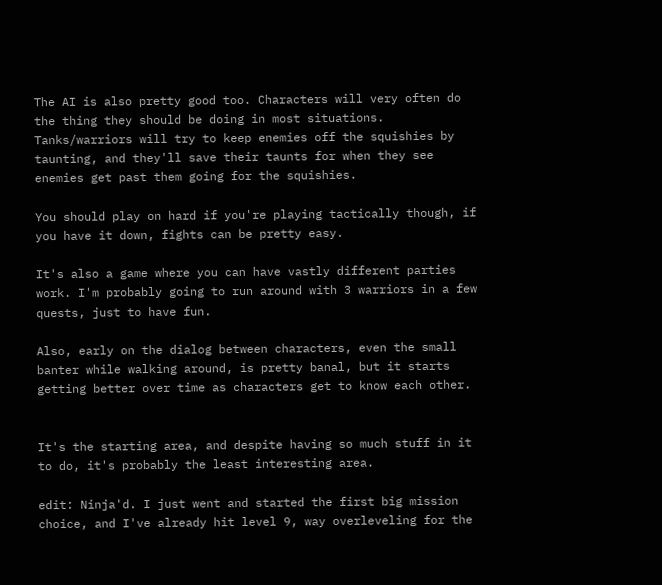The AI is also pretty good too. Characters will very often do the thing they should be doing in most situations. Tanks/warriors will try to keep enemies off the squishies by taunting, and they'll save their taunts for when they see enemies get past them going for the squishies.

You should play on hard if you're playing tactically though, if you have it down, fights can be pretty easy.

It's also a game where you can have vastly different parties work. I'm probably going to run around with 3 warriors in a few quests, just to have fun.

Also, early on the dialog between characters, even the small banter while walking around, is pretty banal, but it starts getting better over time as characters get to know each other.


It's the starting area, and despite having so much stuff in it to do, it's probably the least interesting area.

edit: Ninja'd. I just went and started the first big mission choice, and I've already hit level 9, way overleveling for the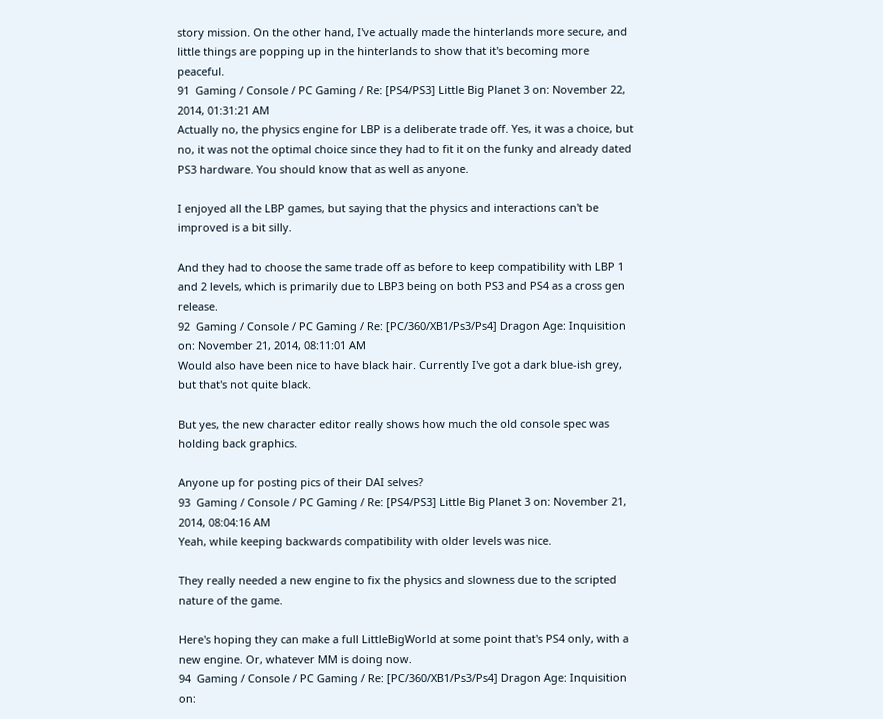story mission. On the other hand, I've actually made the hinterlands more secure, and little things are popping up in the hinterlands to show that it's becoming more peaceful.
91  Gaming / Console / PC Gaming / Re: [PS4/PS3] Little Big Planet 3 on: November 22, 2014, 01:31:21 AM
Actually no, the physics engine for LBP is a deliberate trade off. Yes, it was a choice, but no, it was not the optimal choice since they had to fit it on the funky and already dated PS3 hardware. You should know that as well as anyone.

I enjoyed all the LBP games, but saying that the physics and interactions can't be improved is a bit silly.

And they had to choose the same trade off as before to keep compatibility with LBP 1 and 2 levels, which is primarily due to LBP3 being on both PS3 and PS4 as a cross gen release.
92  Gaming / Console / PC Gaming / Re: [PC/360/XB1/Ps3/Ps4] Dragon Age: Inquisition on: November 21, 2014, 08:11:01 AM
Would also have been nice to have black hair. Currently I've got a dark blue-ish grey, but that's not quite black.

But yes, the new character editor really shows how much the old console spec was holding back graphics.

Anyone up for posting pics of their DAI selves?
93  Gaming / Console / PC Gaming / Re: [PS4/PS3] Little Big Planet 3 on: November 21, 2014, 08:04:16 AM
Yeah, while keeping backwards compatibility with older levels was nice.

They really needed a new engine to fix the physics and slowness due to the scripted nature of the game.

Here's hoping they can make a full LittleBigWorld at some point that's PS4 only, with a new engine. Or, whatever MM is doing now.
94  Gaming / Console / PC Gaming / Re: [PC/360/XB1/Ps3/Ps4] Dragon Age: Inquisition on: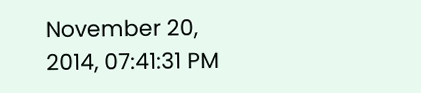November 20, 2014, 07:41:31 PM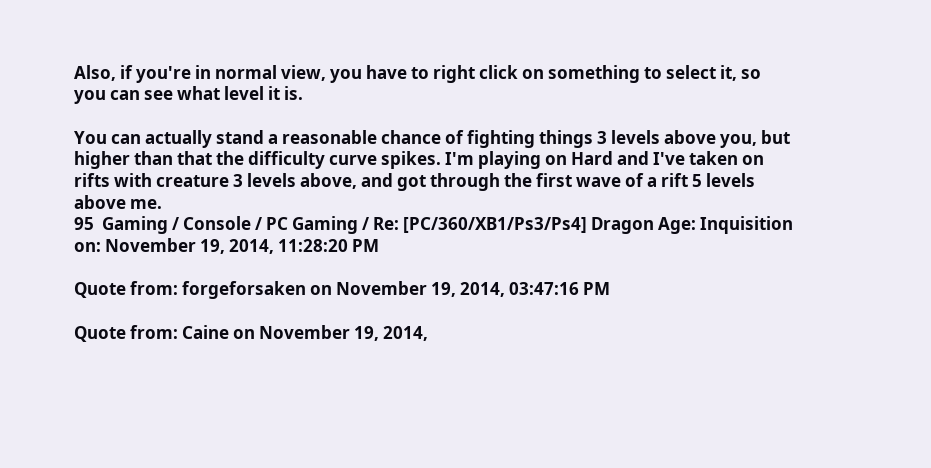Also, if you're in normal view, you have to right click on something to select it, so you can see what level it is.

You can actually stand a reasonable chance of fighting things 3 levels above you, but higher than that the difficulty curve spikes. I'm playing on Hard and I've taken on rifts with creature 3 levels above, and got through the first wave of a rift 5 levels above me.
95  Gaming / Console / PC Gaming / Re: [PC/360/XB1/Ps3/Ps4] Dragon Age: Inquisition on: November 19, 2014, 11:28:20 PM

Quote from: forgeforsaken on November 19, 2014, 03:47:16 PM

Quote from: Caine on November 19, 2014,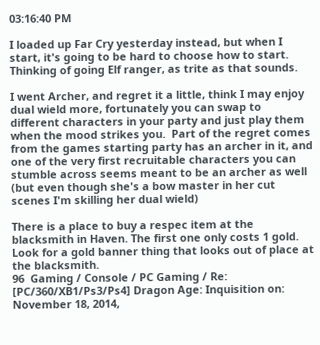03:16:40 PM

I loaded up Far Cry yesterday instead, but when I start, it's going to be hard to choose how to start.  Thinking of going Elf ranger, as trite as that sounds.

I went Archer, and regret it a little, think I may enjoy dual wield more, fortunately you can swap to different characters in your party and just play them when the mood strikes you.  Part of the regret comes from the games starting party has an archer in it, and one of the very first recruitable characters you can stumble across seems meant to be an archer as well (but even though she's a bow master in her cut scenes I'm skilling her dual wield)

There is a place to buy a respec item at the blacksmith in Haven. The first one only costs 1 gold. Look for a gold banner thing that looks out of place at the blacksmith.
96  Gaming / Console / PC Gaming / Re: [PC/360/XB1/Ps3/Ps4] Dragon Age: Inquisition on: November 18, 2014,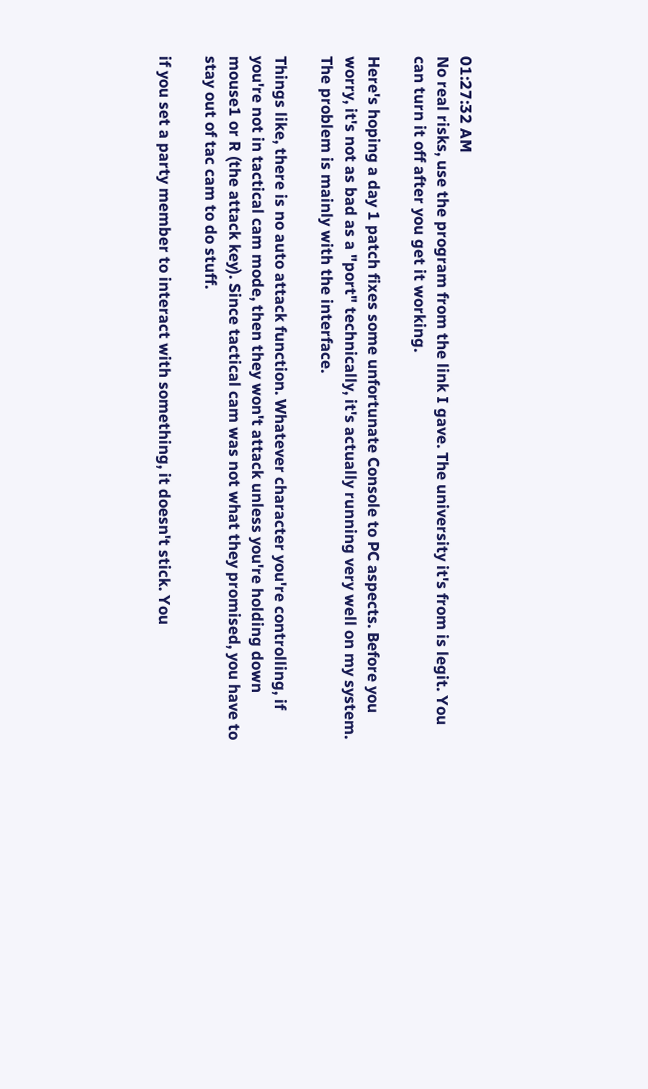01:27:32 AM
No real risks, use the program from the link I gave. The university it's from is legit. You can turn it off after you get it working.

Here's hoping a day 1 patch fixes some unfortunate Console to PC aspects. Before you worry, it's not as bad as a "port" technically, it's actually running very well on my system. The problem is mainly with the interface.

Things like, there is no auto attack function. Whatever character you're controlling, if you're not in tactical cam mode, then they won't attack unless you're holding down mouse1 or R (the attack key). Since tactical cam was not what they promised, you have to stay out of tac cam to do stuff.

if you set a party member to interact with something, it doesn't stick. You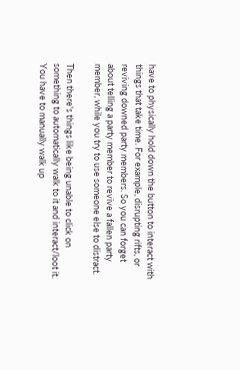have to physically hold down the button to interact with things that take time. For example, disrupting rifts, or reviving downed party members. So you can forget about telling a party member to revive a fallen party member, while you try to use someone else to distract.

Then there's things like being unable to click on something to automatically walk to it and interact/loot it. You have to manually walk up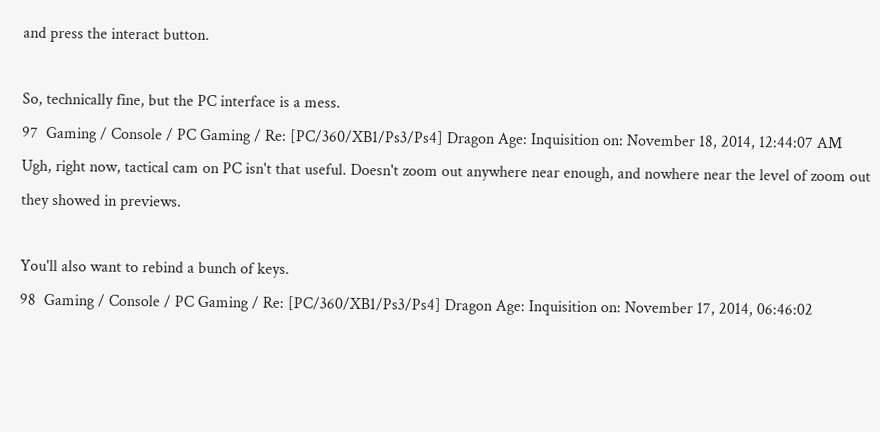and press the interact button.

So, technically fine, but the PC interface is a mess.
97  Gaming / Console / PC Gaming / Re: [PC/360/XB1/Ps3/Ps4] Dragon Age: Inquisition on: November 18, 2014, 12:44:07 AM
Ugh, right now, tactical cam on PC isn't that useful. Doesn't zoom out anywhere near enough, and nowhere near the level of zoom out they showed in previews.

You'll also want to rebind a bunch of keys.
98  Gaming / Console / PC Gaming / Re: [PC/360/XB1/Ps3/Ps4] Dragon Age: Inquisition on: November 17, 2014, 06:46:02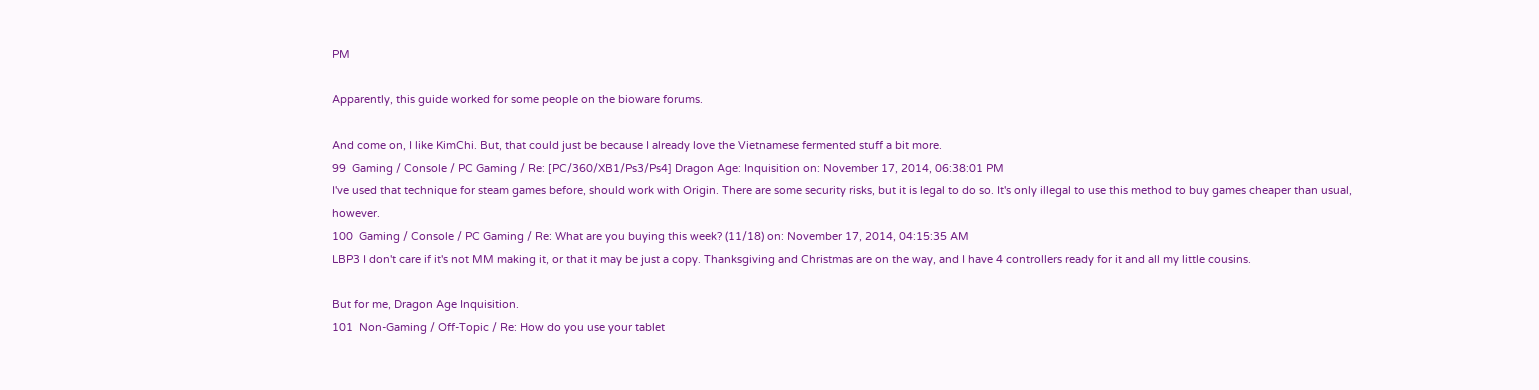PM

Apparently, this guide worked for some people on the bioware forums.

And come on, I like KimChi. But, that could just be because I already love the Vietnamese fermented stuff a bit more.
99  Gaming / Console / PC Gaming / Re: [PC/360/XB1/Ps3/Ps4] Dragon Age: Inquisition on: November 17, 2014, 06:38:01 PM
I've used that technique for steam games before, should work with Origin. There are some security risks, but it is legal to do so. It's only illegal to use this method to buy games cheaper than usual, however.
100  Gaming / Console / PC Gaming / Re: What are you buying this week? (11/18) on: November 17, 2014, 04:15:35 AM
LBP3 I don't care if it's not MM making it, or that it may be just a copy. Thanksgiving and Christmas are on the way, and I have 4 controllers ready for it and all my little cousins.

But for me, Dragon Age Inquisition.
101  Non-Gaming / Off-Topic / Re: How do you use your tablet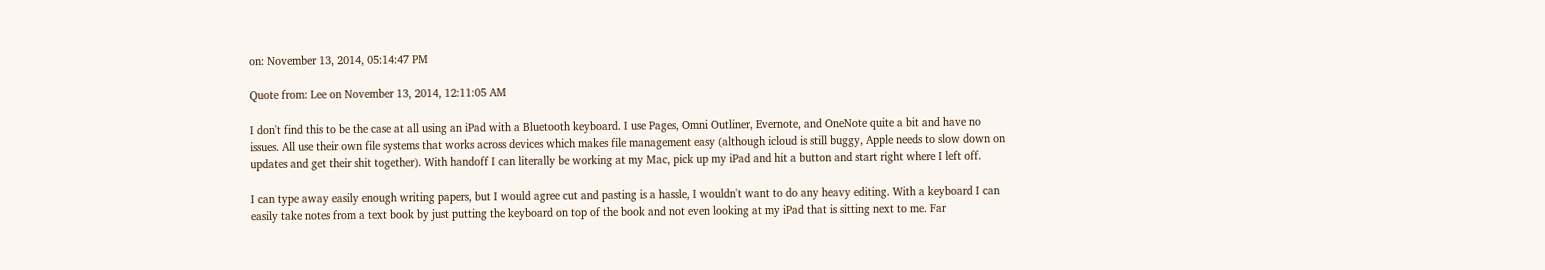on: November 13, 2014, 05:14:47 PM

Quote from: Lee on November 13, 2014, 12:11:05 AM

I don't find this to be the case at all using an iPad with a Bluetooth keyboard. I use Pages, Omni Outliner, Evernote, and OneNote quite a bit and have no issues. All use their own file systems that works across devices which makes file management easy (although icloud is still buggy, Apple needs to slow down on updates and get their shit together). With handoff I can literally be working at my Mac, pick up my iPad and hit a button and start right where I left off.

I can type away easily enough writing papers, but I would agree cut and pasting is a hassle, I wouldn't want to do any heavy editing. With a keyboard I can easily take notes from a text book by just putting the keyboard on top of the book and not even looking at my iPad that is sitting next to me. Far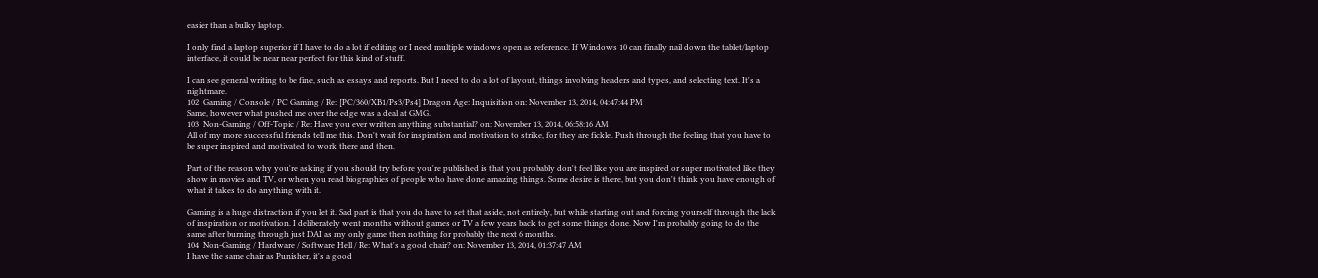easier than a bulky laptop.

I only find a laptop superior if I have to do a lot if editing or I need multiple windows open as reference. If Windows 10 can finally nail down the tablet/laptop interface, it could be near near perfect for this kind of stuff.

I can see general writing to be fine, such as essays and reports. But I need to do a lot of layout, things involving headers and types, and selecting text. It's a nightmare.
102  Gaming / Console / PC Gaming / Re: [PC/360/XB1/Ps3/Ps4] Dragon Age: Inquisition on: November 13, 2014, 04:47:44 PM
Same, however what pushed me over the edge was a deal at GMG.
103  Non-Gaming / Off-Topic / Re: Have you ever written anything substantial? on: November 13, 2014, 06:58:16 AM
All of my more successful friends tell me this. Don't wait for inspiration and motivation to strike, for they are fickle. Push through the feeling that you have to be super inspired and motivated to work there and then.

Part of the reason why you're asking if you should try before you're published is that you probably don't feel like you are inspired or super motivated like they show in movies and TV, or when you read biographies of people who have done amazing things. Some desire is there, but you don't think you have enough of what it takes to do anything with it.

Gaming is a huge distraction if you let it. Sad part is that you do have to set that aside, not entirely, but while starting out and forcing yourself through the lack of inspiration or motivation. I deliberately went months without games or TV a few years back to get some things done. Now I'm probably going to do the same after burning through just DAI as my only game then nothing for probably the next 6 months.
104  Non-Gaming / Hardware / Software Hell / Re: What's a good chair? on: November 13, 2014, 01:37:47 AM
I have the same chair as Punisher, it's a good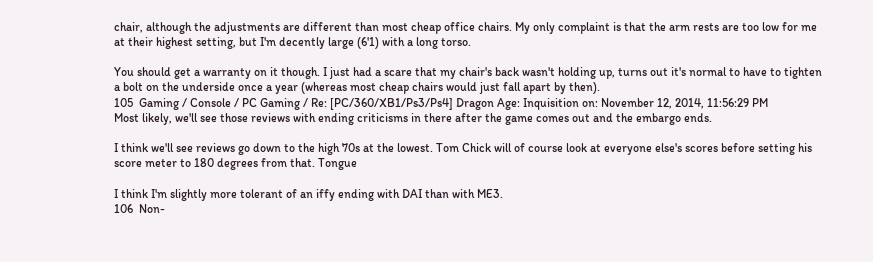chair, although the adjustments are different than most cheap office chairs. My only complaint is that the arm rests are too low for me at their highest setting, but I'm decently large (6'1) with a long torso.

You should get a warranty on it though. I just had a scare that my chair's back wasn't holding up, turns out it's normal to have to tighten a bolt on the underside once a year (whereas most cheap chairs would just fall apart by then).
105  Gaming / Console / PC Gaming / Re: [PC/360/XB1/Ps3/Ps4] Dragon Age: Inquisition on: November 12, 2014, 11:56:29 PM
Most likely, we'll see those reviews with ending criticisms in there after the game comes out and the embargo ends.

I think we'll see reviews go down to the high 70s at the lowest. Tom Chick will of course look at everyone else's scores before setting his score meter to 180 degrees from that. Tongue

I think I'm slightly more tolerant of an iffy ending with DAI than with ME3.
106  Non-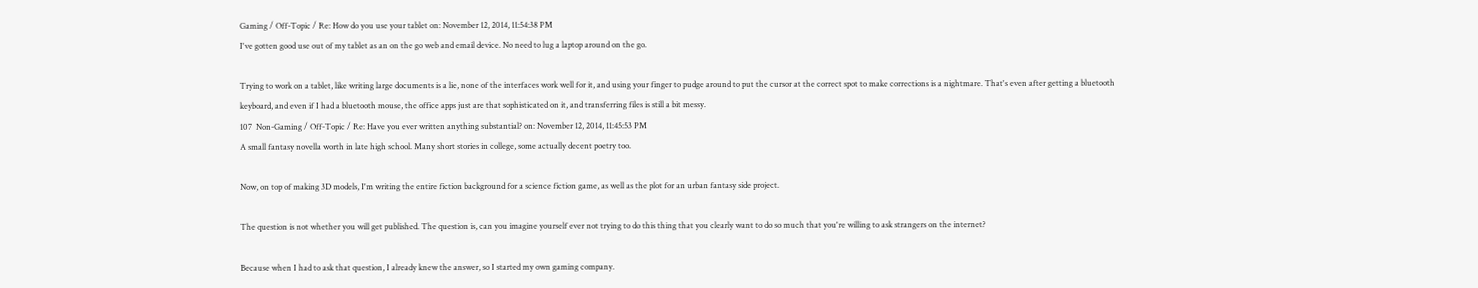Gaming / Off-Topic / Re: How do you use your tablet on: November 12, 2014, 11:54:38 PM
I've gotten good use out of my tablet as an on the go web and email device. No need to lug a laptop around on the go.

Trying to work on a tablet, like writing large documents is a lie, none of the interfaces work well for it, and using your finger to pudge around to put the cursor at the correct spot to make corrections is a nightmare. That's even after getting a bluetooth keyboard, and even if I had a bluetooth mouse, the office apps just are that sophisticated on it, and transferring files is still a bit messy.
107  Non-Gaming / Off-Topic / Re: Have you ever written anything substantial? on: November 12, 2014, 11:45:53 PM
A small fantasy novella worth in late high school. Many short stories in college, some actually decent poetry too.

Now, on top of making 3D models, I'm writing the entire fiction background for a science fiction game, as well as the plot for an urban fantasy side project.

The question is not whether you will get published. The question is, can you imagine yourself ever not trying to do this thing that you clearly want to do so much that you're willing to ask strangers on the internet?

Because when I had to ask that question, I already knew the answer, so I started my own gaming company.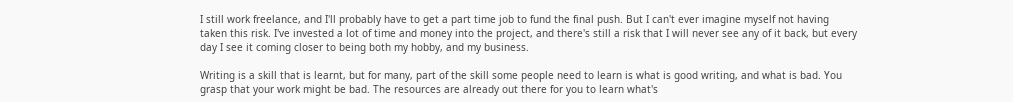I still work freelance, and I'll probably have to get a part time job to fund the final push. But I can't ever imagine myself not having taken this risk. I've invested a lot of time and money into the project, and there's still a risk that I will never see any of it back, but every day I see it coming closer to being both my hobby, and my business.

Writing is a skill that is learnt, but for many, part of the skill some people need to learn is what is good writing, and what is bad. You grasp that your work might be bad. The resources are already out there for you to learn what's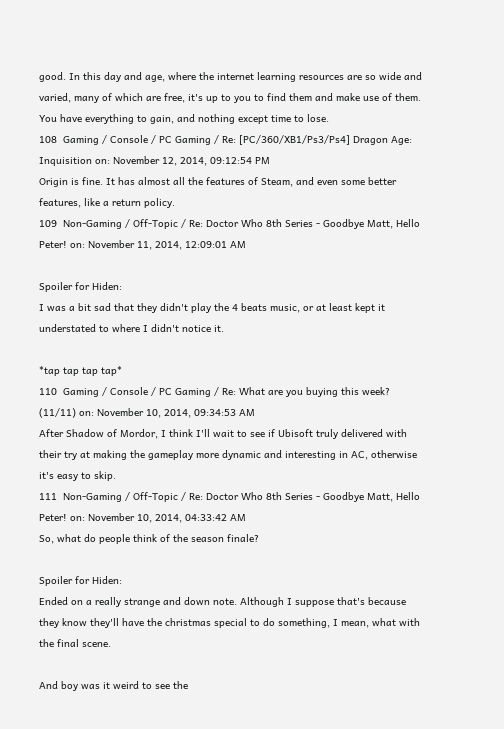good. In this day and age, where the internet learning resources are so wide and varied, many of which are free, it's up to you to find them and make use of them. You have everything to gain, and nothing except time to lose.
108  Gaming / Console / PC Gaming / Re: [PC/360/XB1/Ps3/Ps4] Dragon Age: Inquisition on: November 12, 2014, 09:12:54 PM
Origin is fine. It has almost all the features of Steam, and even some better features, like a return policy.
109  Non-Gaming / Off-Topic / Re: Doctor Who 8th Series - Goodbye Matt, Hello Peter! on: November 11, 2014, 12:09:01 AM

Spoiler for Hiden:
I was a bit sad that they didn't play the 4 beats music, or at least kept it understated to where I didn't notice it.

*tap tap tap tap*
110  Gaming / Console / PC Gaming / Re: What are you buying this week? (11/11) on: November 10, 2014, 09:34:53 AM
After Shadow of Mordor, I think I'll wait to see if Ubisoft truly delivered with their try at making the gameplay more dynamic and interesting in AC, otherwise it's easy to skip.
111  Non-Gaming / Off-Topic / Re: Doctor Who 8th Series - Goodbye Matt, Hello Peter! on: November 10, 2014, 04:33:42 AM
So, what do people think of the season finale?

Spoiler for Hiden:
Ended on a really strange and down note. Although I suppose that's because they know they'll have the christmas special to do something, I mean, what with the final scene.

And boy was it weird to see the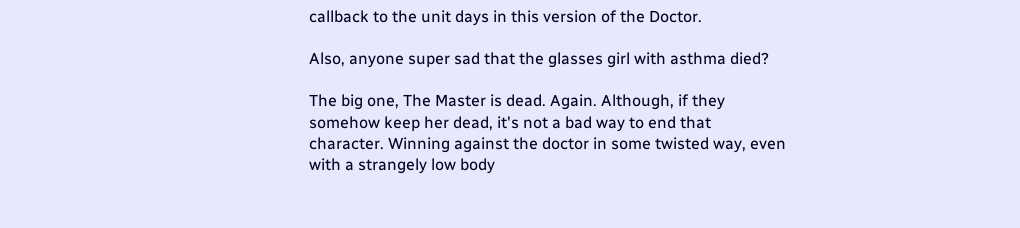callback to the unit days in this version of the Doctor.

Also, anyone super sad that the glasses girl with asthma died?

The big one, The Master is dead. Again. Although, if they somehow keep her dead, it's not a bad way to end that character. Winning against the doctor in some twisted way, even with a strangely low body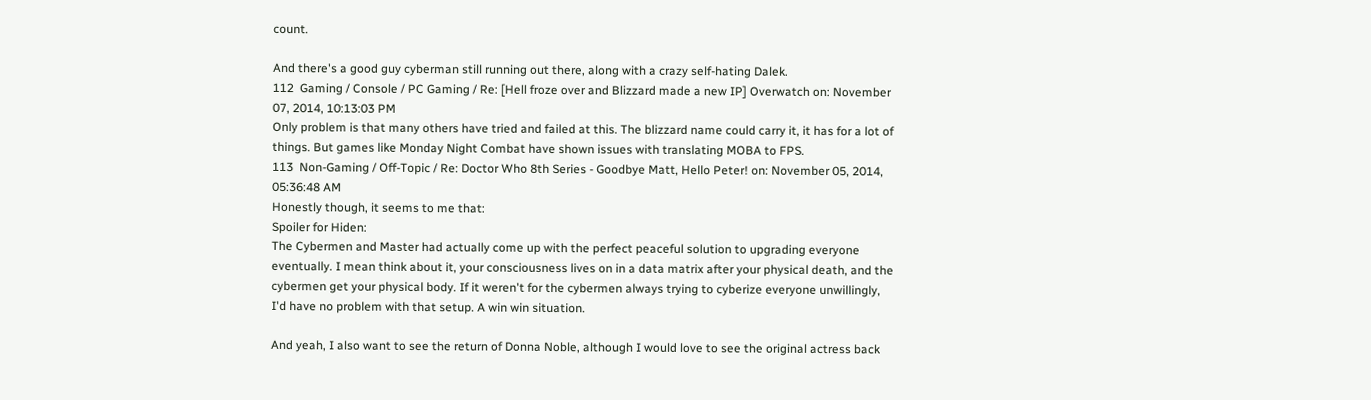count.

And there's a good guy cyberman still running out there, along with a crazy self-hating Dalek.
112  Gaming / Console / PC Gaming / Re: [Hell froze over and Blizzard made a new IP] Overwatch on: November 07, 2014, 10:13:03 PM
Only problem is that many others have tried and failed at this. The blizzard name could carry it, it has for a lot of things. But games like Monday Night Combat have shown issues with translating MOBA to FPS.
113  Non-Gaming / Off-Topic / Re: Doctor Who 8th Series - Goodbye Matt, Hello Peter! on: November 05, 2014, 05:36:48 AM
Honestly though, it seems to me that:
Spoiler for Hiden:
The Cybermen and Master had actually come up with the perfect peaceful solution to upgrading everyone eventually. I mean think about it, your consciousness lives on in a data matrix after your physical death, and the cybermen get your physical body. If it weren't for the cybermen always trying to cyberize everyone unwillingly, I'd have no problem with that setup. A win win situation.

And yeah, I also want to see the return of Donna Noble, although I would love to see the original actress back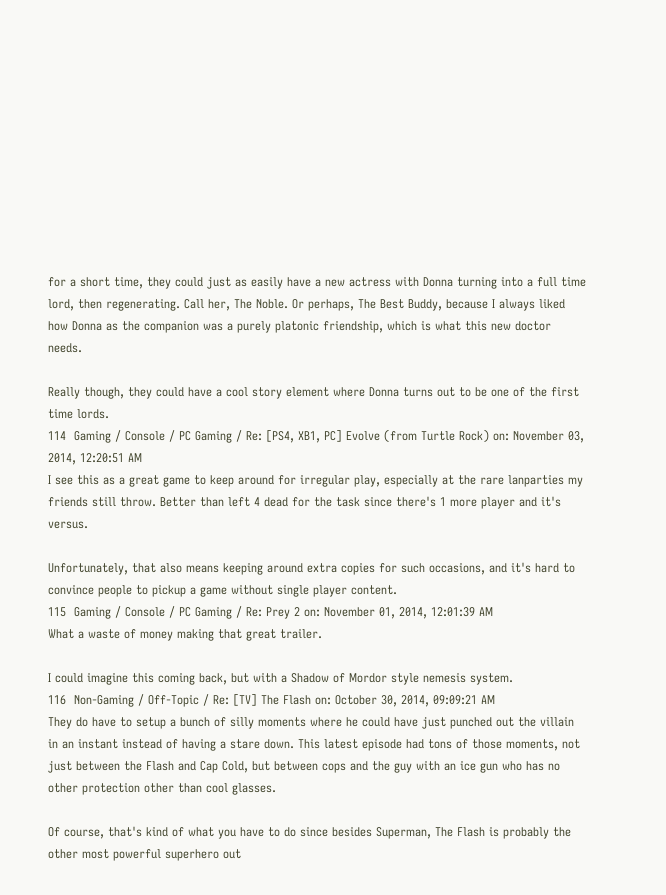for a short time, they could just as easily have a new actress with Donna turning into a full time lord, then regenerating. Call her, The Noble. Or perhaps, The Best Buddy, because I always liked how Donna as the companion was a purely platonic friendship, which is what this new doctor needs.

Really though, they could have a cool story element where Donna turns out to be one of the first time lords.
114  Gaming / Console / PC Gaming / Re: [PS4, XB1, PC] Evolve (from Turtle Rock) on: November 03, 2014, 12:20:51 AM
I see this as a great game to keep around for irregular play, especially at the rare lanparties my friends still throw. Better than left 4 dead for the task since there's 1 more player and it's versus.

Unfortunately, that also means keeping around extra copies for such occasions, and it's hard to convince people to pickup a game without single player content.
115  Gaming / Console / PC Gaming / Re: Prey 2 on: November 01, 2014, 12:01:39 AM
What a waste of money making that great trailer.

I could imagine this coming back, but with a Shadow of Mordor style nemesis system.
116  Non-Gaming / Off-Topic / Re: [TV] The Flash on: October 30, 2014, 09:09:21 AM
They do have to setup a bunch of silly moments where he could have just punched out the villain in an instant instead of having a stare down. This latest episode had tons of those moments, not just between the Flash and Cap Cold, but between cops and the guy with an ice gun who has no other protection other than cool glasses.

Of course, that's kind of what you have to do since besides Superman, The Flash is probably the other most powerful superhero out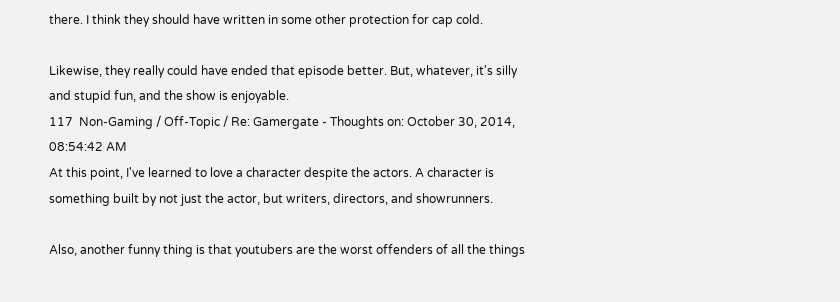there. I think they should have written in some other protection for cap cold.

Likewise, they really could have ended that episode better. But, whatever, it's silly and stupid fun, and the show is enjoyable.
117  Non-Gaming / Off-Topic / Re: Gamergate - Thoughts on: October 30, 2014, 08:54:42 AM
At this point, I've learned to love a character despite the actors. A character is something built by not just the actor, but writers, directors, and showrunners.

Also, another funny thing is that youtubers are the worst offenders of all the things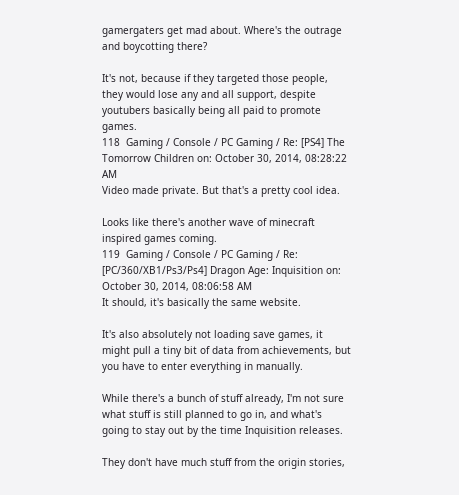gamergaters get mad about. Where's the outrage and boycotting there?

It's not, because if they targeted those people, they would lose any and all support, despite youtubers basically being all paid to promote games.
118  Gaming / Console / PC Gaming / Re: [PS4] The Tomorrow Children on: October 30, 2014, 08:28:22 AM
Video made private. But that's a pretty cool idea.

Looks like there's another wave of minecraft inspired games coming.
119  Gaming / Console / PC Gaming / Re: [PC/360/XB1/Ps3/Ps4] Dragon Age: Inquisition on: October 30, 2014, 08:06:58 AM
It should, it's basically the same website.

It's also absolutely not loading save games, it might pull a tiny bit of data from achievements, but you have to enter everything in manually.

While there's a bunch of stuff already, I'm not sure what stuff is still planned to go in, and what's going to stay out by the time Inquisition releases.

They don't have much stuff from the origin stories,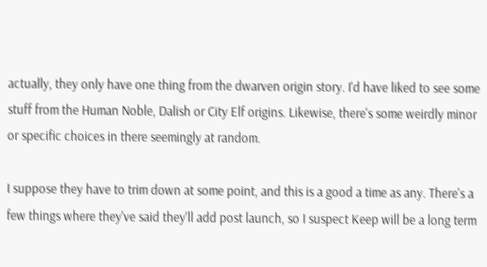actually, they only have one thing from the dwarven origin story. I'd have liked to see some stuff from the Human Noble, Dalish or City Elf origins. Likewise, there's some weirdly minor or specific choices in there seemingly at random.

I suppose they have to trim down at some point, and this is a good a time as any. There's a few things where they've said they'll add post launch, so I suspect Keep will be a long term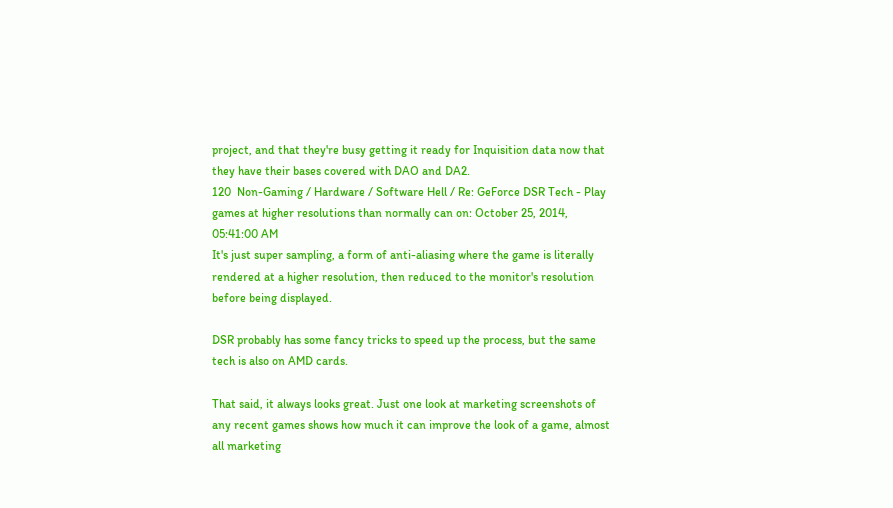project, and that they're busy getting it ready for Inquisition data now that they have their bases covered with DAO and DA2.
120  Non-Gaming / Hardware / Software Hell / Re: GeForce DSR Tech - Play games at higher resolutions than normally can on: October 25, 2014, 05:41:00 AM
It's just super sampling, a form of anti-aliasing where the game is literally rendered at a higher resolution, then reduced to the monitor's resolution before being displayed.

DSR probably has some fancy tricks to speed up the process, but the same tech is also on AMD cards.

That said, it always looks great. Just one look at marketing screenshots of any recent games shows how much it can improve the look of a game, almost all marketing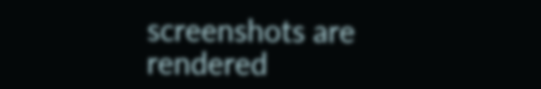screenshots are rendered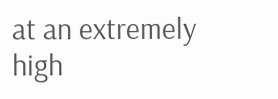at an extremely high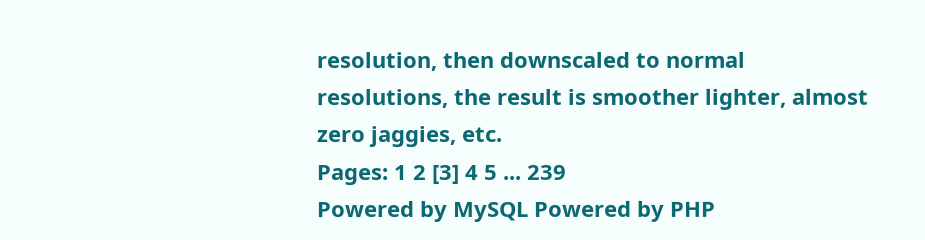resolution, then downscaled to normal resolutions, the result is smoother lighter, almost zero jaggies, etc.
Pages: 1 2 [3] 4 5 ... 239
Powered by MySQL Powered by PHP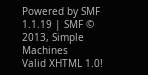Powered by SMF 1.1.19 | SMF © 2013, Simple Machines
Valid XHTML 1.0!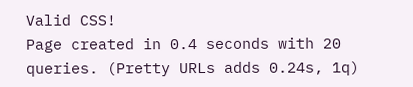Valid CSS!
Page created in 0.4 seconds with 20 queries. (Pretty URLs adds 0.24s, 1q)